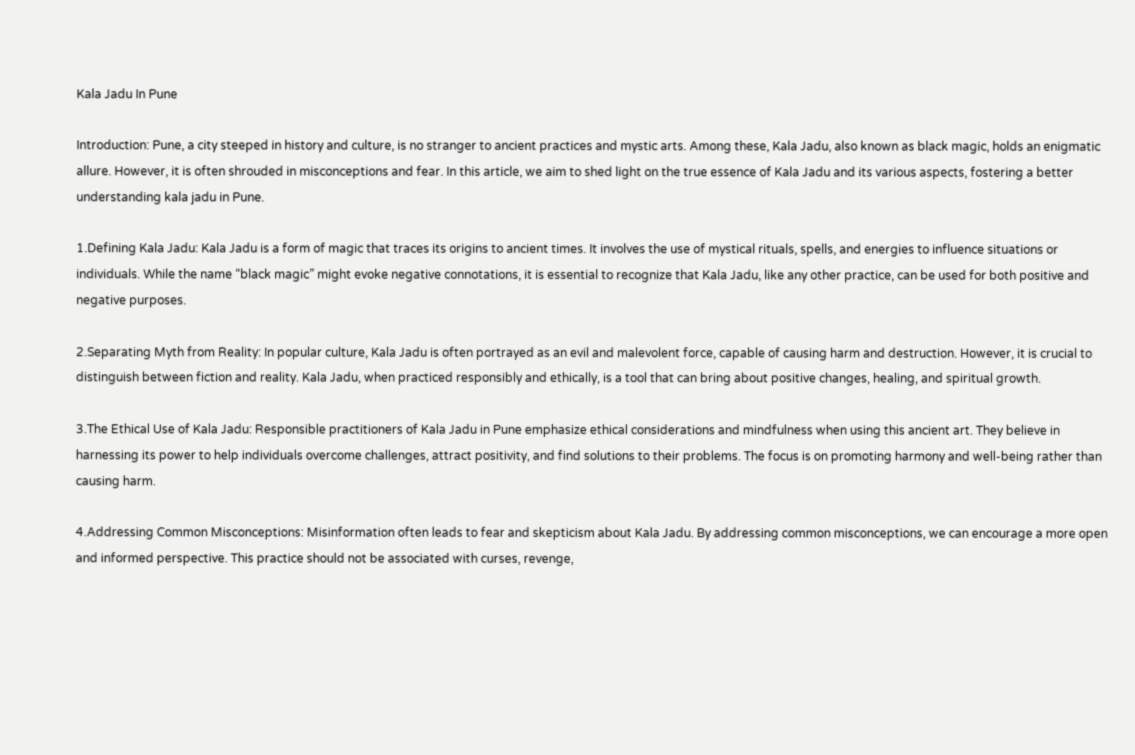Kala Jadu In Pune

Introduction: Pune, a city steeped in history and culture, is no stranger to ancient practices and mystic arts. Among these, Kala Jadu, also known as black magic, holds an enigmatic allure. However, it is often shrouded in misconceptions and fear. In this article, we aim to shed light on the true essence of Kala Jadu and its various aspects, fostering a better understanding kala jadu in Pune.

1.Defining Kala Jadu: Kala Jadu is a form of magic that traces its origins to ancient times. It involves the use of mystical rituals, spells, and energies to influence situations or individuals. While the name “black magic” might evoke negative connotations, it is essential to recognize that Kala Jadu, like any other practice, can be used for both positive and negative purposes.

2.Separating Myth from Reality: In popular culture, Kala Jadu is often portrayed as an evil and malevolent force, capable of causing harm and destruction. However, it is crucial to distinguish between fiction and reality. Kala Jadu, when practiced responsibly and ethically, is a tool that can bring about positive changes, healing, and spiritual growth.

3.The Ethical Use of Kala Jadu: Responsible practitioners of Kala Jadu in Pune emphasize ethical considerations and mindfulness when using this ancient art. They believe in harnessing its power to help individuals overcome challenges, attract positivity, and find solutions to their problems. The focus is on promoting harmony and well-being rather than causing harm.

4.Addressing Common Misconceptions: Misinformation often leads to fear and skepticism about Kala Jadu. By addressing common misconceptions, we can encourage a more open and informed perspective. This practice should not be associated with curses, revenge,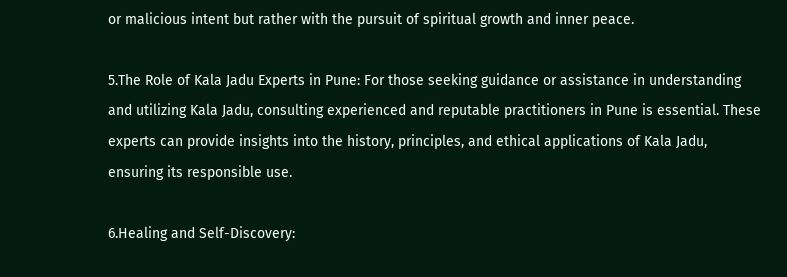or malicious intent but rather with the pursuit of spiritual growth and inner peace.

5.The Role of Kala Jadu Experts in Pune: For those seeking guidance or assistance in understanding and utilizing Kala Jadu, consulting experienced and reputable practitioners in Pune is essential. These experts can provide insights into the history, principles, and ethical applications of Kala Jadu, ensuring its responsible use.

6.Healing and Self-Discovery: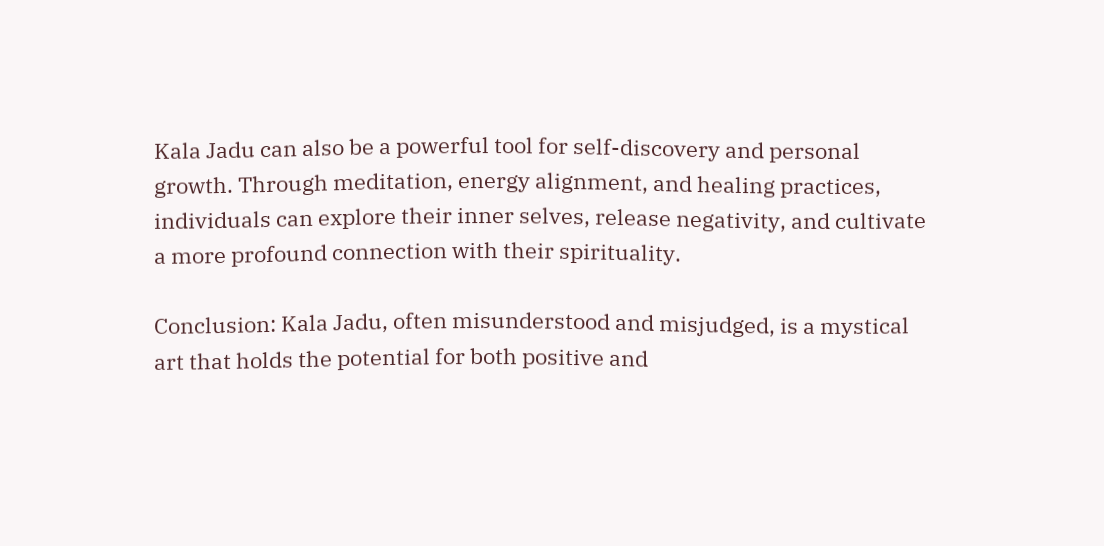Kala Jadu can also be a powerful tool for self-discovery and personal growth. Through meditation, energy alignment, and healing practices, individuals can explore their inner selves, release negativity, and cultivate a more profound connection with their spirituality.

Conclusion: Kala Jadu, often misunderstood and misjudged, is a mystical art that holds the potential for both positive and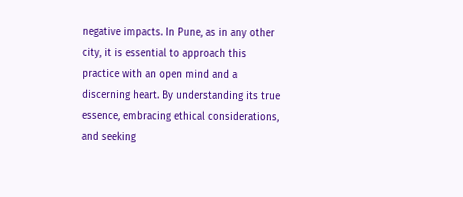negative impacts. In Pune, as in any other city, it is essential to approach this practice with an open mind and a discerning heart. By understanding its true essence, embracing ethical considerations, and seeking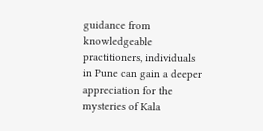guidance from knowledgeable practitioners, individuals in Pune can gain a deeper appreciation for the mysteries of Kala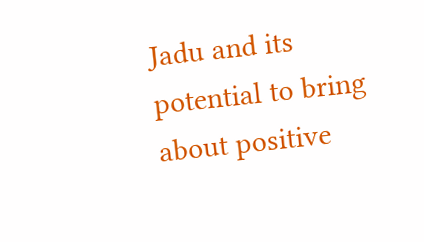Jadu and its potential to bring about positive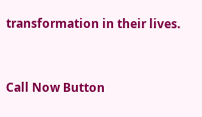transformation in their lives.


Call Now Button